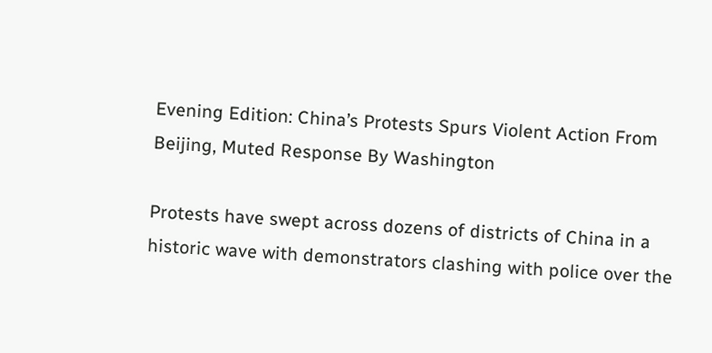Evening Edition: China’s Protests Spurs Violent Action From Beijing, Muted Response By Washington

Protests have swept across dozens of districts of China in a historic wave with demonstrators clashing with police over the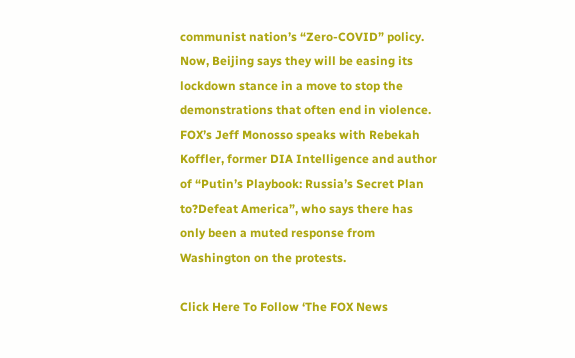communist nation’s “Zero-COVID” policy. Now, Beijing says they will be easing its lockdown stance in a move to stop the demonstrations that often end in violence. FOX’s Jeff Monosso speaks with Rebekah Koffler, former DIA Intelligence and author of “Putin’s Playbook: Russia’s Secret Plan to?Defeat America”, who says there has only been a muted response from Washington on the protests.

Click Here To Follow ‘The FOX News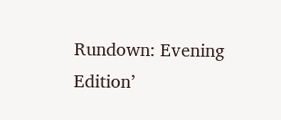Rundown: Evening Edition’